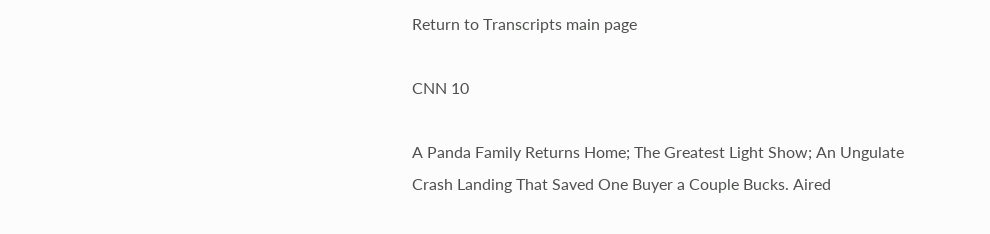Return to Transcripts main page

CNN 10

A Panda Family Returns Home; The Greatest Light Show; An Ungulate Crash Landing That Saved One Buyer a Couple Bucks. Aired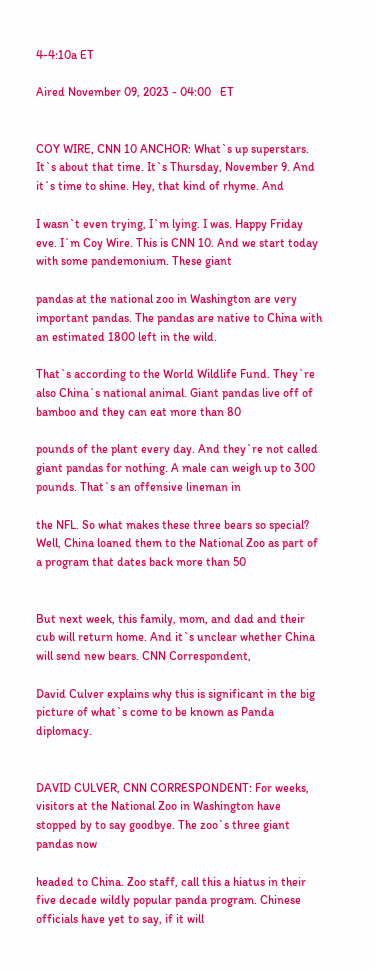4-4:10a ET

Aired November 09, 2023 - 04:00   ET


COY WIRE, CNN 10 ANCHOR: What`s up superstars. It`s about that time. It`s Thursday, November 9. And it`s time to shine. Hey, that kind of rhyme. And

I wasn`t even trying, I`m lying. I was. Happy Friday eve. I`m Coy Wire. This is CNN 10. And we start today with some pandemonium. These giant

pandas at the national zoo in Washington are very important pandas. The pandas are native to China with an estimated 1800 left in the wild.

That`s according to the World Wildlife Fund. They`re also China`s national animal. Giant pandas live off of bamboo and they can eat more than 80

pounds of the plant every day. And they`re not called giant pandas for nothing. A male can weigh up to 300 pounds. That`s an offensive lineman in

the NFL. So what makes these three bears so special? Well, China loaned them to the National Zoo as part of a program that dates back more than 50


But next week, this family, mom, and dad and their cub will return home. And it`s unclear whether China will send new bears. CNN Correspondent,

David Culver explains why this is significant in the big picture of what`s come to be known as Panda diplomacy.


DAVID CULVER, CNN CORRESPONDENT: For weeks, visitors at the National Zoo in Washington have stopped by to say goodbye. The zoo`s three giant pandas now

headed to China. Zoo staff, call this a hiatus in their five decade wildly popular panda program. Chinese officials have yet to say, if it will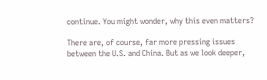continue. You might wonder, why this even matters?

There are, of course, far more pressing issues between the U.S. and China. But as we look deeper,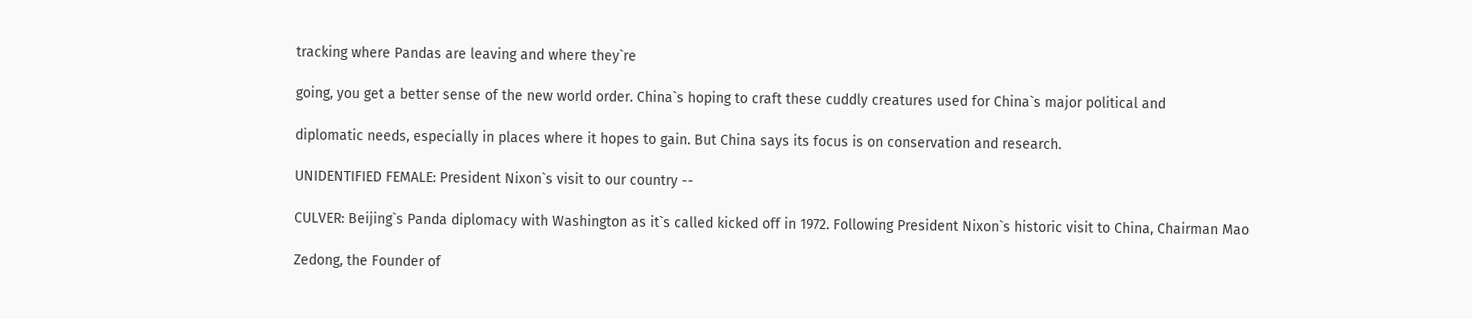tracking where Pandas are leaving and where they`re

going, you get a better sense of the new world order. China`s hoping to craft these cuddly creatures used for China`s major political and

diplomatic needs, especially in places where it hopes to gain. But China says its focus is on conservation and research.

UNIDENTIFIED FEMALE: President Nixon`s visit to our country --

CULVER: Beijing`s Panda diplomacy with Washington as it`s called kicked off in 1972. Following President Nixon`s historic visit to China, Chairman Mao

Zedong, the Founder of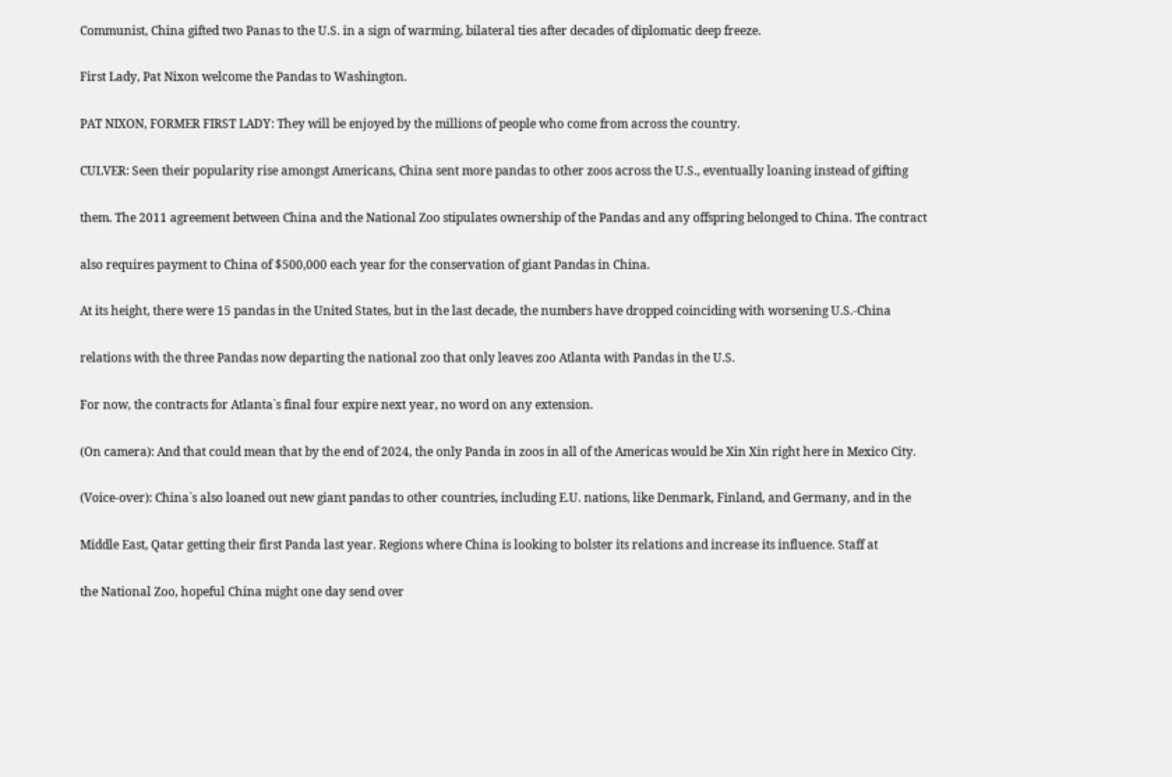Communist, China gifted two Panas to the U.S. in a sign of warming, bilateral ties after decades of diplomatic deep freeze.

First Lady, Pat Nixon welcome the Pandas to Washington.

PAT NIXON, FORMER FIRST LADY: They will be enjoyed by the millions of people who come from across the country.

CULVER: Seen their popularity rise amongst Americans, China sent more pandas to other zoos across the U.S., eventually loaning instead of gifting

them. The 2011 agreement between China and the National Zoo stipulates ownership of the Pandas and any offspring belonged to China. The contract

also requires payment to China of $500,000 each year for the conservation of giant Pandas in China.

At its height, there were 15 pandas in the United States, but in the last decade, the numbers have dropped coinciding with worsening U.S.-China

relations with the three Pandas now departing the national zoo that only leaves zoo Atlanta with Pandas in the U.S.

For now, the contracts for Atlanta`s final four expire next year, no word on any extension.

(On camera): And that could mean that by the end of 2024, the only Panda in zoos in all of the Americas would be Xin Xin right here in Mexico City.

(Voice-over): China`s also loaned out new giant pandas to other countries, including E.U. nations, like Denmark, Finland, and Germany, and in the

Middle East, Qatar getting their first Panda last year. Regions where China is looking to bolster its relations and increase its influence. Staff at

the National Zoo, hopeful China might one day send over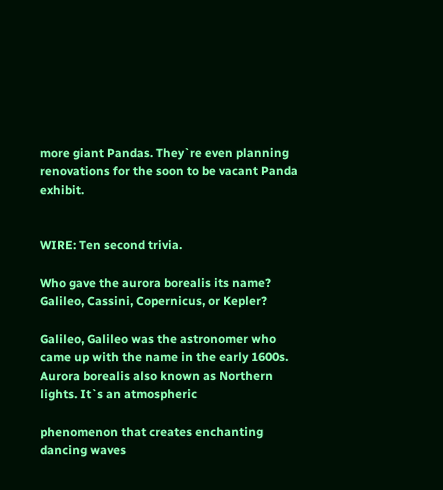more giant Pandas. They`re even planning renovations for the soon to be vacant Panda exhibit.


WIRE: Ten second trivia.

Who gave the aurora borealis its name? Galileo, Cassini, Copernicus, or Kepler?

Galileo, Galileo was the astronomer who came up with the name in the early 1600s. Aurora borealis also known as Northern lights. It`s an atmospheric

phenomenon that creates enchanting dancing waves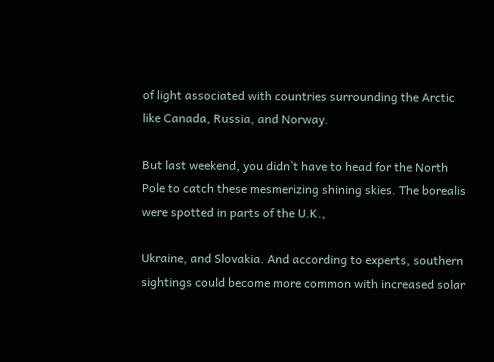of light associated with countries surrounding the Arctic like Canada, Russia, and Norway.

But last weekend, you didn`t have to head for the North Pole to catch these mesmerizing shining skies. The borealis were spotted in parts of the U.K.,

Ukraine, and Slovakia. And according to experts, southern sightings could become more common with increased solar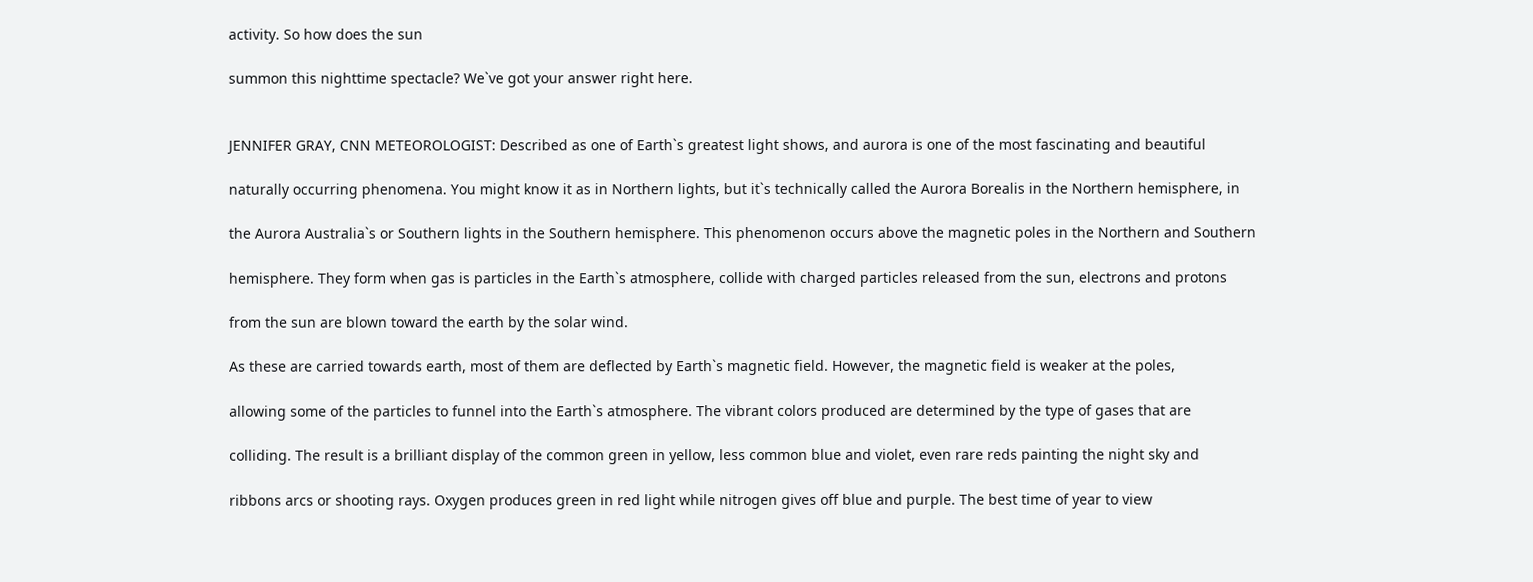activity. So how does the sun

summon this nighttime spectacle? We`ve got your answer right here.


JENNIFER GRAY, CNN METEOROLOGIST: Described as one of Earth`s greatest light shows, and aurora is one of the most fascinating and beautiful

naturally occurring phenomena. You might know it as in Northern lights, but it`s technically called the Aurora Borealis in the Northern hemisphere, in

the Aurora Australia`s or Southern lights in the Southern hemisphere. This phenomenon occurs above the magnetic poles in the Northern and Southern

hemisphere. They form when gas is particles in the Earth`s atmosphere, collide with charged particles released from the sun, electrons and protons

from the sun are blown toward the earth by the solar wind.

As these are carried towards earth, most of them are deflected by Earth`s magnetic field. However, the magnetic field is weaker at the poles,

allowing some of the particles to funnel into the Earth`s atmosphere. The vibrant colors produced are determined by the type of gases that are

colliding. The result is a brilliant display of the common green in yellow, less common blue and violet, even rare reds painting the night sky and

ribbons arcs or shooting rays. Oxygen produces green in red light while nitrogen gives off blue and purple. The best time of year to view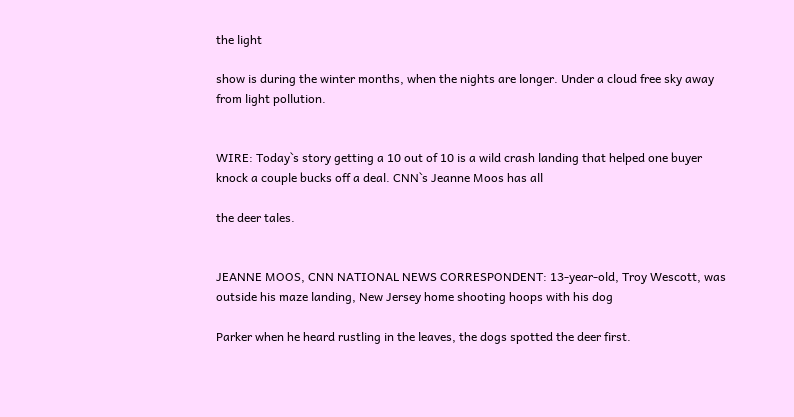the light

show is during the winter months, when the nights are longer. Under a cloud free sky away from light pollution.


WIRE: Today`s story getting a 10 out of 10 is a wild crash landing that helped one buyer knock a couple bucks off a deal. CNN`s Jeanne Moos has all

the deer tales.


JEANNE MOOS, CNN NATIONAL NEWS CORRESPONDENT: 13-year-old, Troy Wescott, was outside his maze landing, New Jersey home shooting hoops with his dog

Parker when he heard rustling in the leaves, the dogs spotted the deer first.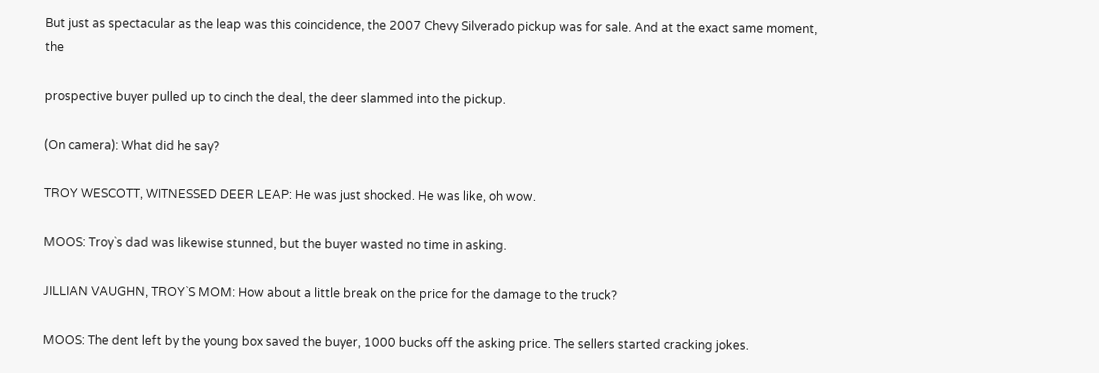But just as spectacular as the leap was this coincidence, the 2007 Chevy Silverado pickup was for sale. And at the exact same moment, the

prospective buyer pulled up to cinch the deal, the deer slammed into the pickup.

(On camera): What did he say?

TROY WESCOTT, WITNESSED DEER LEAP: He was just shocked. He was like, oh wow.

MOOS: Troy`s dad was likewise stunned, but the buyer wasted no time in asking.

JILLIAN VAUGHN, TROY`S MOM: How about a little break on the price for the damage to the truck?

MOOS: The dent left by the young box saved the buyer, 1000 bucks off the asking price. The sellers started cracking jokes.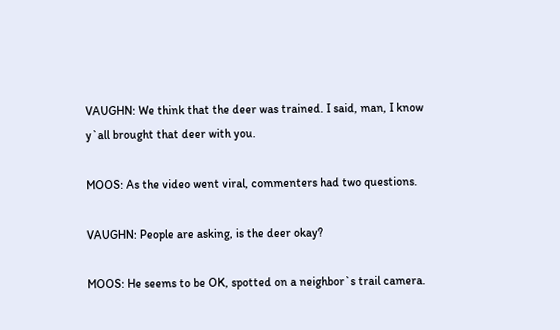VAUGHN: We think that the deer was trained. I said, man, I know y`all brought that deer with you.

MOOS: As the video went viral, commenters had two questions.

VAUGHN: People are asking, is the deer okay?

MOOS: He seems to be OK, spotted on a neighbor`s trail camera.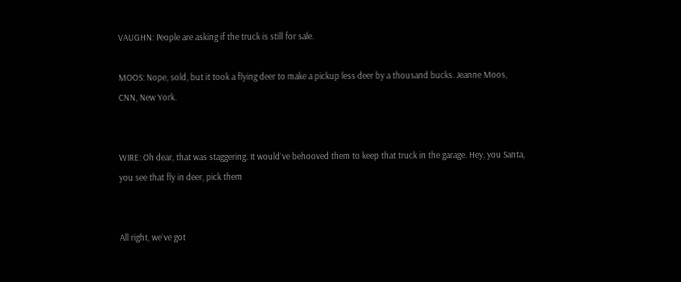VAUGHN: People are asking if the truck is still for sale.

MOOS: Nope, sold, but it took a flying deer to make a pickup less deer by a thousand bucks. Jeanne Moos, CNN, New York.


WIRE: Oh dear, that was staggering. It would`ve behooved them to keep that truck in the garage. Hey, you Santa, you see that fly in deer, pick them


All right, we`ve got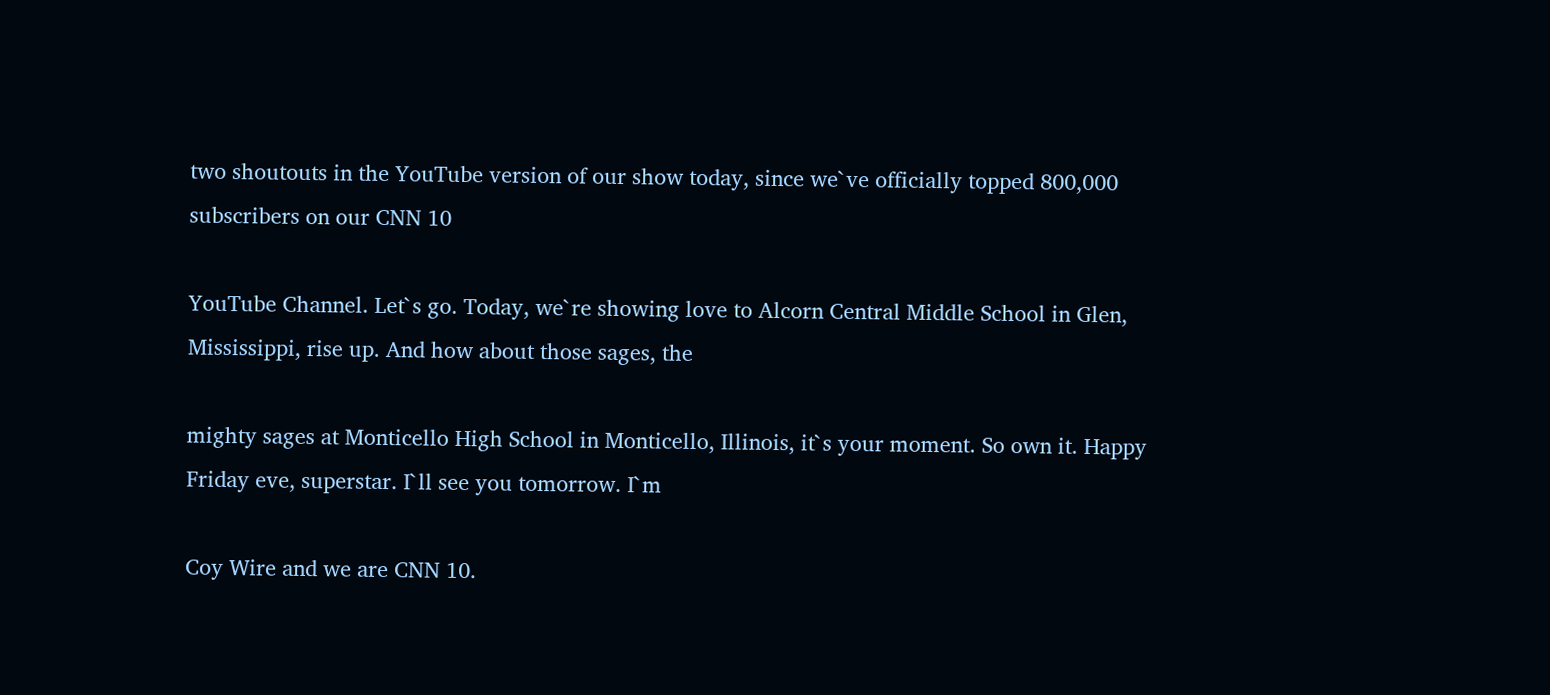two shoutouts in the YouTube version of our show today, since we`ve officially topped 800,000 subscribers on our CNN 10

YouTube Channel. Let`s go. Today, we`re showing love to Alcorn Central Middle School in Glen, Mississippi, rise up. And how about those sages, the

mighty sages at Monticello High School in Monticello, Illinois, it`s your moment. So own it. Happy Friday eve, superstar. I`ll see you tomorrow. I`m

Coy Wire and we are CNN 10.